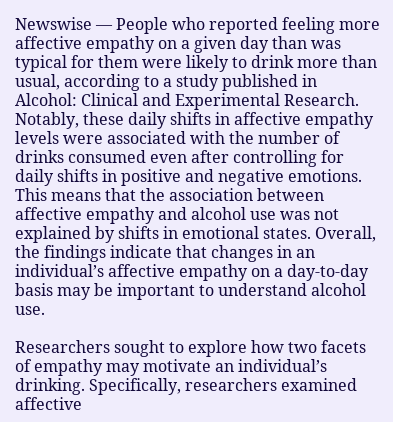Newswise — People who reported feeling more affective empathy on a given day than was typical for them were likely to drink more than usual, according to a study published in Alcohol: Clinical and Experimental Research. Notably, these daily shifts in affective empathy levels were associated with the number of drinks consumed even after controlling for daily shifts in positive and negative emotions. This means that the association between affective empathy and alcohol use was not explained by shifts in emotional states. Overall, the findings indicate that changes in an individual’s affective empathy on a day-to-day basis may be important to understand alcohol use.

Researchers sought to explore how two facets of empathy may motivate an individual’s drinking. Specifically, researchers examined affective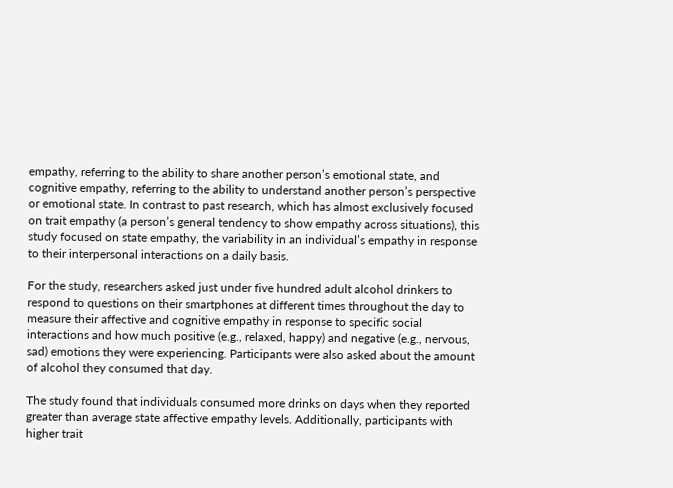empathy, referring to the ability to share another person’s emotional state, and cognitive empathy, referring to the ability to understand another person’s perspective or emotional state. In contrast to past research, which has almost exclusively focused on trait empathy (a person’s general tendency to show empathy across situations), this study focused on state empathy, the variability in an individual’s empathy in response to their interpersonal interactions on a daily basis.

For the study, researchers asked just under five hundred adult alcohol drinkers to respond to questions on their smartphones at different times throughout the day to measure their affective and cognitive empathy in response to specific social interactions and how much positive (e.g., relaxed, happy) and negative (e.g., nervous, sad) emotions they were experiencing. Participants were also asked about the amount of alcohol they consumed that day.

The study found that individuals consumed more drinks on days when they reported greater than average state affective empathy levels. Additionally, participants with higher trait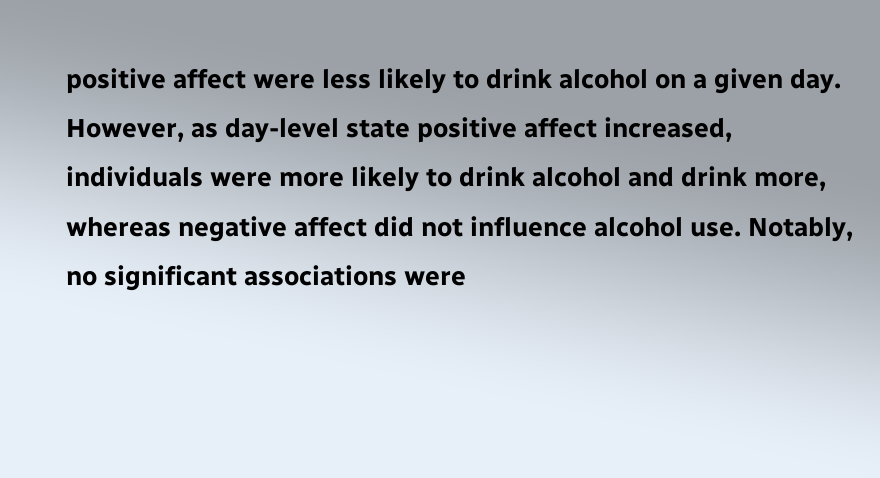positive affect were less likely to drink alcohol on a given day. However, as day-level state positive affect increased, individuals were more likely to drink alcohol and drink more, whereas negative affect did not influence alcohol use. Notably, no significant associations were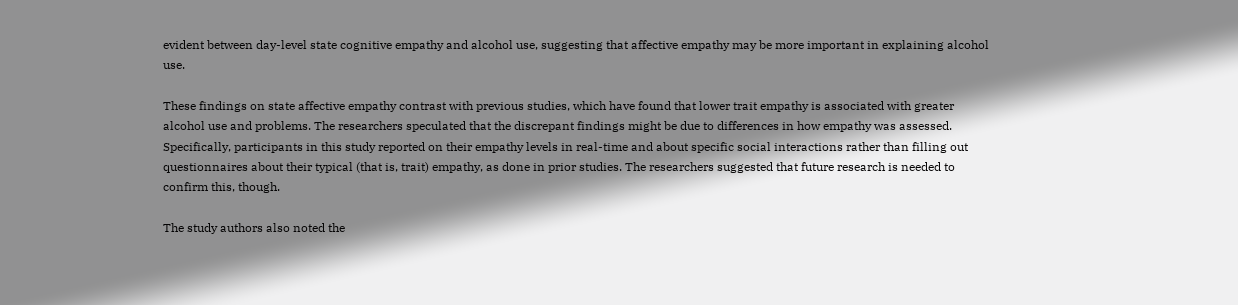evident between day-level state cognitive empathy and alcohol use, suggesting that affective empathy may be more important in explaining alcohol use.

These findings on state affective empathy contrast with previous studies, which have found that lower trait empathy is associated with greater alcohol use and problems. The researchers speculated that the discrepant findings might be due to differences in how empathy was assessed. Specifically, participants in this study reported on their empathy levels in real-time and about specific social interactions rather than filling out questionnaires about their typical (that is, trait) empathy, as done in prior studies. The researchers suggested that future research is needed to confirm this, though.

The study authors also noted the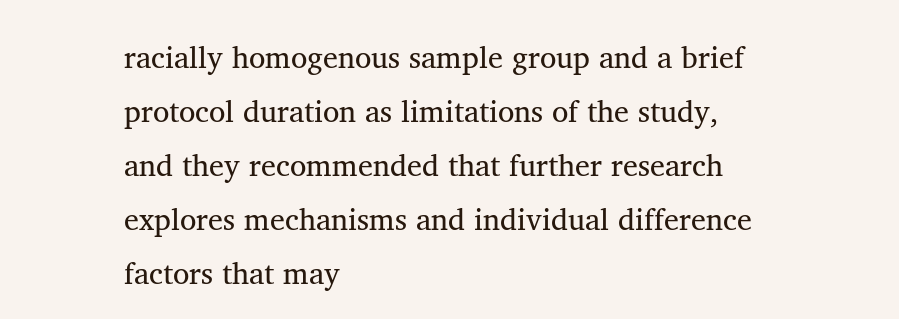racially homogenous sample group and a brief protocol duration as limitations of the study, and they recommended that further research explores mechanisms and individual difference factors that may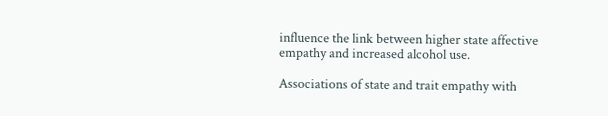influence the link between higher state affective empathy and increased alcohol use.

Associations of state and trait empathy with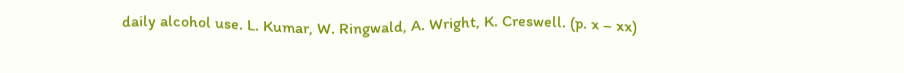daily alcohol use. L. Kumar, W. Ringwald, A. Wright, K. Creswell. (p. x – xx)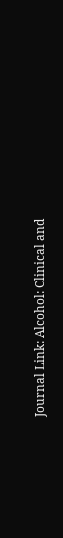Journal Link: Alcohol: Clinical and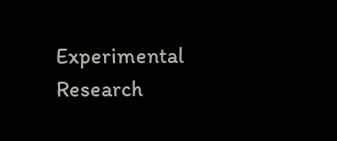Experimental Research